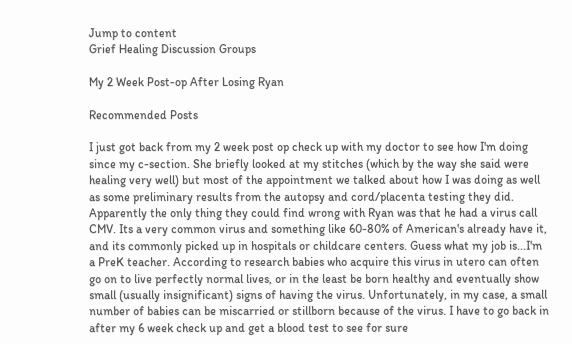Jump to content
Grief Healing Discussion Groups

My 2 Week Post-op After Losing Ryan

Recommended Posts

I just got back from my 2 week post op check up with my doctor to see how I'm doing since my c-section. She briefly looked at my stitches (which by the way she said were healing very well) but most of the appointment we talked about how I was doing as well as some preliminary results from the autopsy and cord/placenta testing they did. Apparently the only thing they could find wrong with Ryan was that he had a virus call CMV. Its a very common virus and something like 60-80% of American's already have it, and its commonly picked up in hospitals or childcare centers. Guess what my job is...I'm a PreK teacher. According to research babies who acquire this virus in utero can often go on to live perfectly normal lives, or in the least be born healthy and eventually show small (usually insignificant) signs of having the virus. Unfortunately, in my case, a small number of babies can be miscarried or stillborn because of the virus. I have to go back in after my 6 week check up and get a blood test to see for sure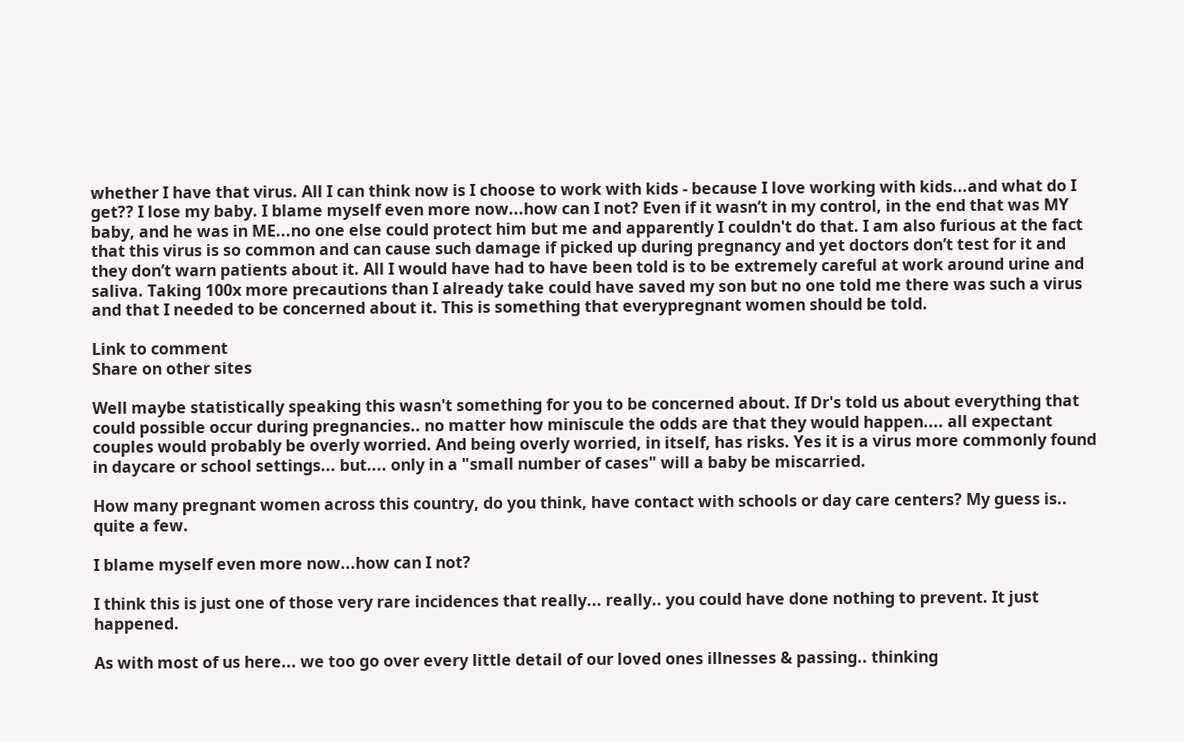whether I have that virus. All I can think now is I choose to work with kids - because I love working with kids...and what do I get?? I lose my baby. I blame myself even more now...how can I not? Even if it wasn’t in my control, in the end that was MY baby, and he was in ME...no one else could protect him but me and apparently I couldn't do that. I am also furious at the fact that this virus is so common and can cause such damage if picked up during pregnancy and yet doctors don’t test for it and they don’t warn patients about it. All I would have had to have been told is to be extremely careful at work around urine and saliva. Taking 100x more precautions than I already take could have saved my son but no one told me there was such a virus and that I needed to be concerned about it. This is something that everypregnant women should be told.

Link to comment
Share on other sites

Well maybe statistically speaking this wasn't something for you to be concerned about. If Dr's told us about everything that could possible occur during pregnancies.. no matter how miniscule the odds are that they would happen.... all expectant couples would probably be overly worried. And being overly worried, in itself, has risks. Yes it is a virus more commonly found in daycare or school settings... but.... only in a "small number of cases" will a baby be miscarried.

How many pregnant women across this country, do you think, have contact with schools or day care centers? My guess is.. quite a few.

I blame myself even more now...how can I not?

I think this is just one of those very rare incidences that really... really.. you could have done nothing to prevent. It just happened.

As with most of us here... we too go over every little detail of our loved ones illnesses & passing.. thinking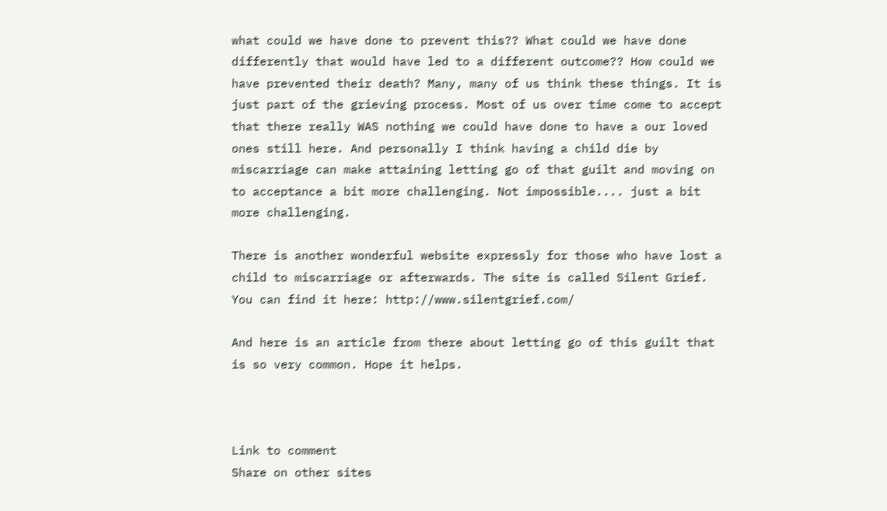what could we have done to prevent this?? What could we have done differently that would have led to a different outcome?? How could we have prevented their death? Many, many of us think these things. It is just part of the grieving process. Most of us over time come to accept that there really WAS nothing we could have done to have a our loved ones still here. And personally I think having a child die by miscarriage can make attaining letting go of that guilt and moving on to acceptance a bit more challenging. Not impossible.... just a bit more challenging.

There is another wonderful website expressly for those who have lost a child to miscarriage or afterwards. The site is called Silent Grief. You can find it here: http://www.silentgrief.com/

And here is an article from there about letting go of this guilt that is so very common. Hope it helps.



Link to comment
Share on other sites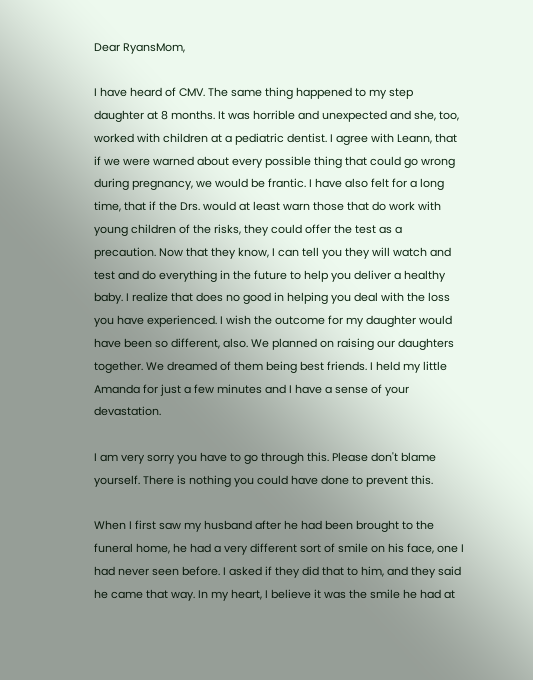Dear RyansMom,

I have heard of CMV. The same thing happened to my step daughter at 8 months. It was horrible and unexpected and she, too, worked with children at a pediatric dentist. I agree with Leann, that if we were warned about every possible thing that could go wrong during pregnancy, we would be frantic. I have also felt for a long time, that if the Drs. would at least warn those that do work with young children of the risks, they could offer the test as a precaution. Now that they know, I can tell you they will watch and test and do everything in the future to help you deliver a healthy baby. I realize that does no good in helping you deal with the loss you have experienced. I wish the outcome for my daughter would have been so different, also. We planned on raising our daughters together. We dreamed of them being best friends. I held my little Amanda for just a few minutes and I have a sense of your devastation.

I am very sorry you have to go through this. Please don't blame yourself. There is nothing you could have done to prevent this.

When I first saw my husband after he had been brought to the funeral home, he had a very different sort of smile on his face, one I had never seen before. I asked if they did that to him, and they said he came that way. In my heart, I believe it was the smile he had at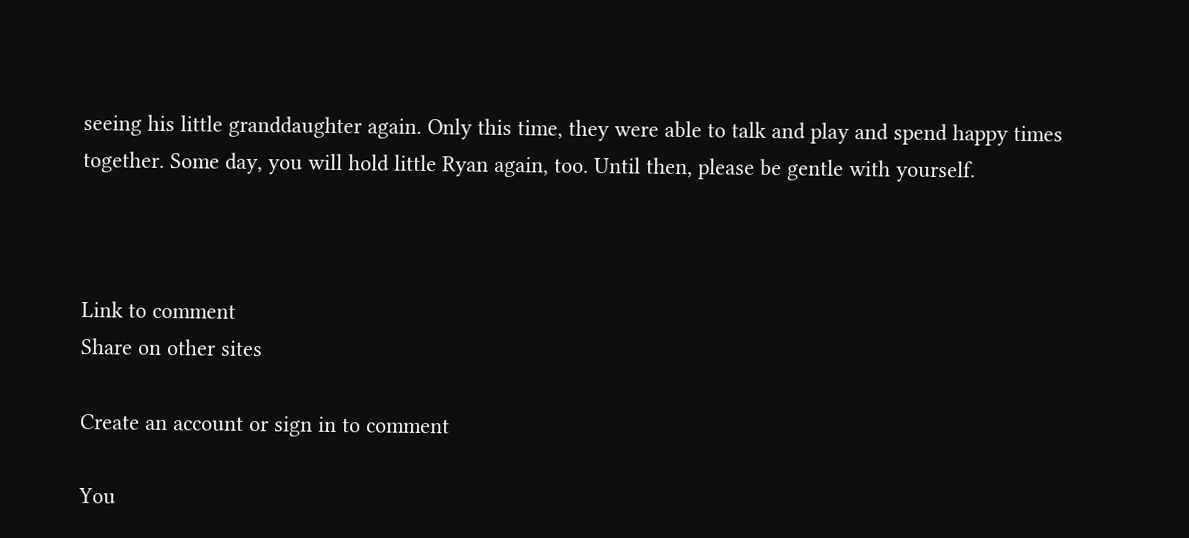seeing his little granddaughter again. Only this time, they were able to talk and play and spend happy times together. Some day, you will hold little Ryan again, too. Until then, please be gentle with yourself.



Link to comment
Share on other sites

Create an account or sign in to comment

You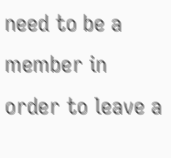need to be a member in order to leave a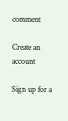comment

Create an account

Sign up for a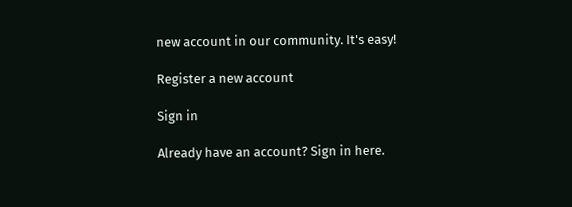new account in our community. It's easy!

Register a new account

Sign in

Already have an account? Sign in here.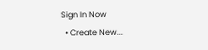Sign In Now
  • Create New...